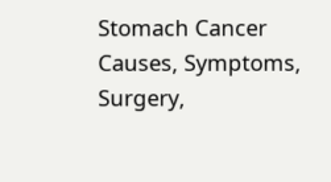Stomach Cancer Causes, Symptoms, Surgery,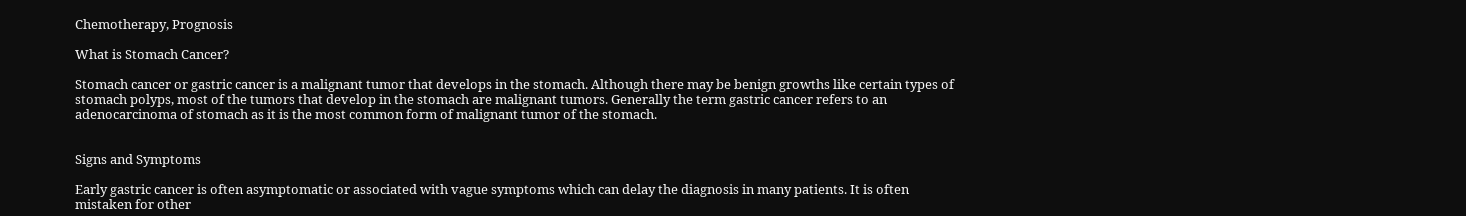Chemotherapy, Prognosis

What is Stomach Cancer?

Stomach cancer or gastric cancer is a malignant tumor that develops in the stomach. Although there may be benign growths like certain types of stomach polyps, most of the tumors that develop in the stomach are malignant tumors. Generally the term gastric cancer refers to an adenocarcinoma of stomach as it is the most common form of malignant tumor of the stomach.


Signs and Symptoms

Early gastric cancer is often asymptomatic or associated with vague symptoms which can delay the diagnosis in many patients. It is often mistaken for other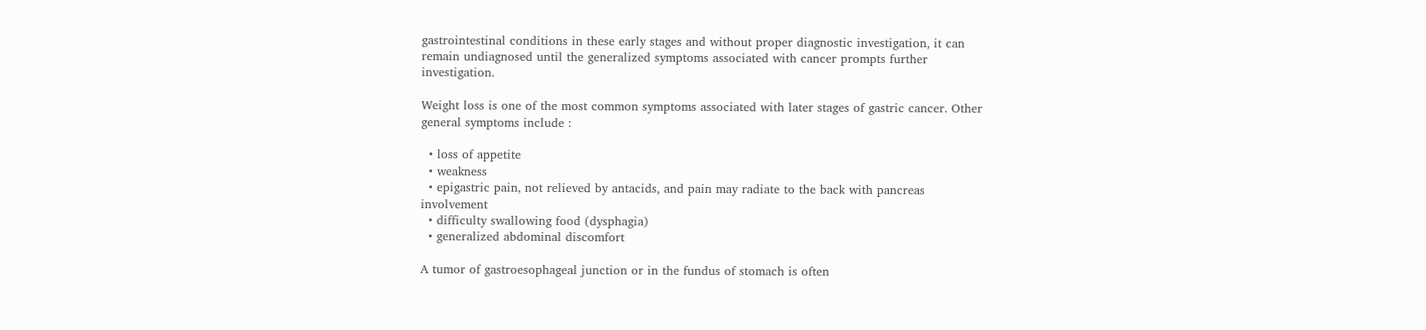gastrointestinal conditions in these early stages and without proper diagnostic investigation, it can remain undiagnosed until the generalized symptoms associated with cancer prompts further investigation.

Weight loss is one of the most common symptoms associated with later stages of gastric cancer. Other general symptoms include :

  • loss of appetite
  • weakness
  • epigastric pain, not relieved by antacids, and pain may radiate to the back with pancreas involvement
  • difficulty swallowing food (dysphagia)
  • generalized abdominal discomfort

A tumor of gastroesophageal junction or in the fundus of stomach is often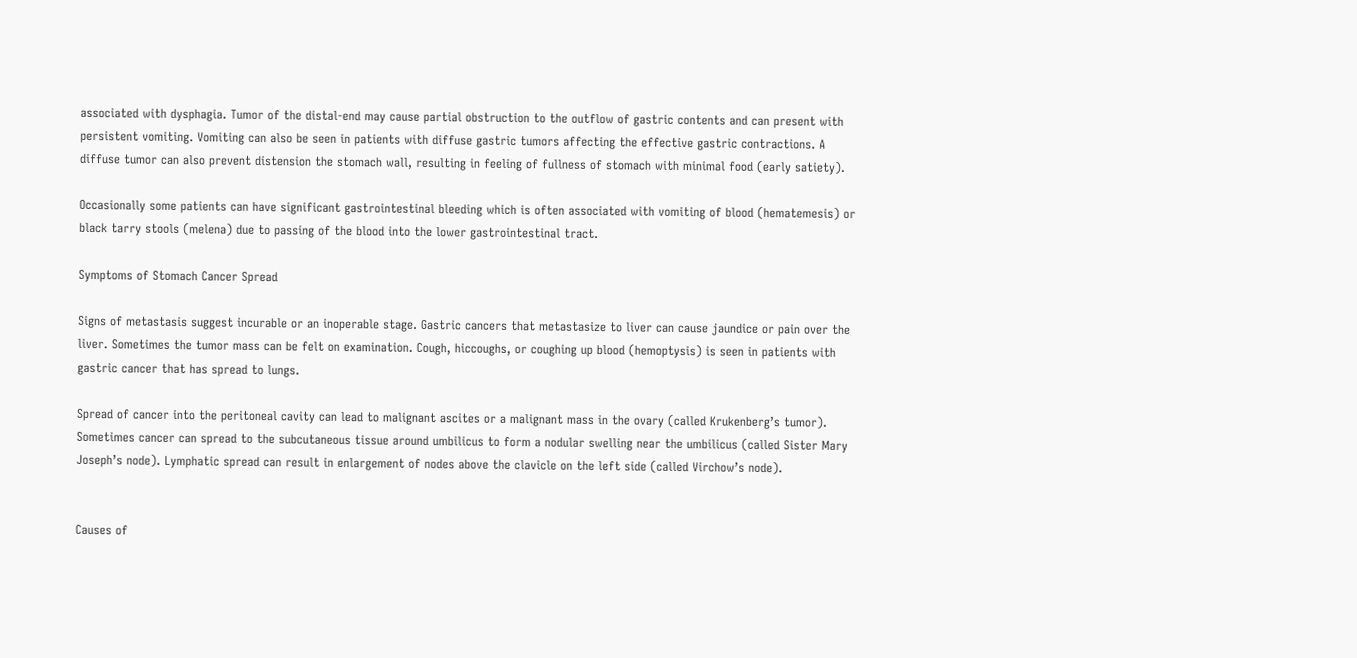associated with dysphagia. Tumor of the distal-end may cause partial obstruction to the outflow of gastric contents and can present with persistent vomiting. Vomiting can also be seen in patients with diffuse gastric tumors affecting the effective gastric contractions. A diffuse tumor can also prevent distension the stomach wall, resulting in feeling of fullness of stomach with minimal food (early satiety).

Occasionally some patients can have significant gastrointestinal bleeding which is often associated with vomiting of blood (hematemesis) or black tarry stools (melena) due to passing of the blood into the lower gastrointestinal tract.

Symptoms of Stomach Cancer Spread

Signs of metastasis suggest incurable or an inoperable stage. Gastric cancers that metastasize to liver can cause jaundice or pain over the liver. Sometimes the tumor mass can be felt on examination. Cough, hiccoughs, or coughing up blood (hemoptysis) is seen in patients with gastric cancer that has spread to lungs.

Spread of cancer into the peritoneal cavity can lead to malignant ascites or a malignant mass in the ovary (called Krukenberg’s tumor). Sometimes cancer can spread to the subcutaneous tissue around umbilicus to form a nodular swelling near the umbilicus (called Sister Mary Joseph’s node). Lymphatic spread can result in enlargement of nodes above the clavicle on the left side (called Virchow’s node).


Causes of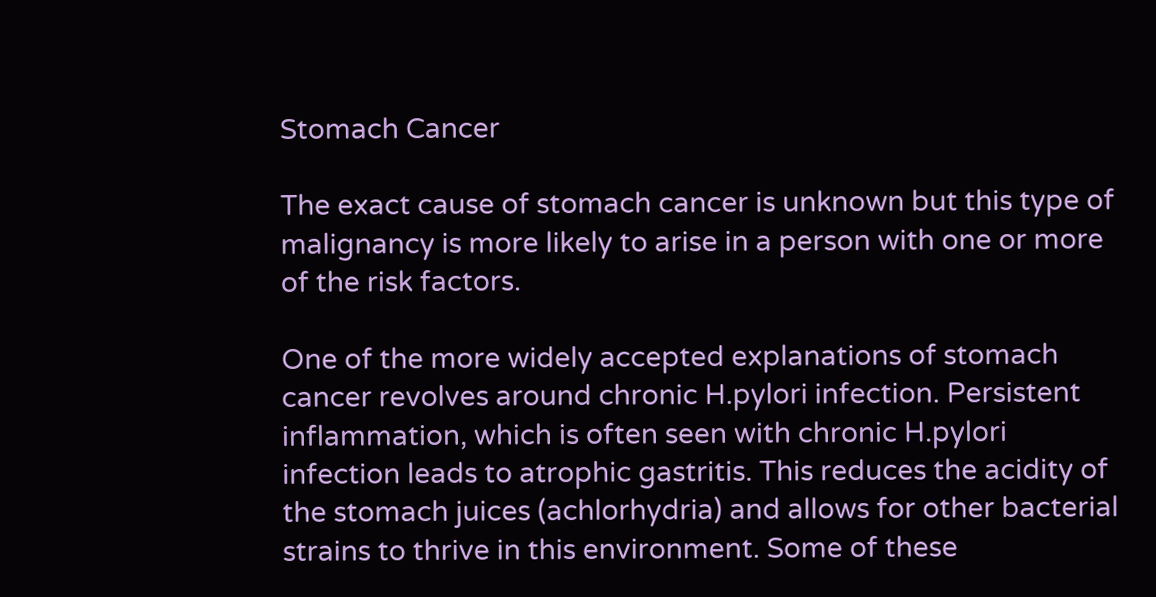Stomach Cancer

The exact cause of stomach cancer is unknown but this type of malignancy is more likely to arise in a person with one or more of the risk factors.

One of the more widely accepted explanations of stomach cancer revolves around chronic H.pylori infection. Persistent inflammation, which is often seen with chronic H.pylori infection leads to atrophic gastritis. This reduces the acidity of the stomach juices (achlorhydria) and allows for other bacterial strains to thrive in this environment. Some of these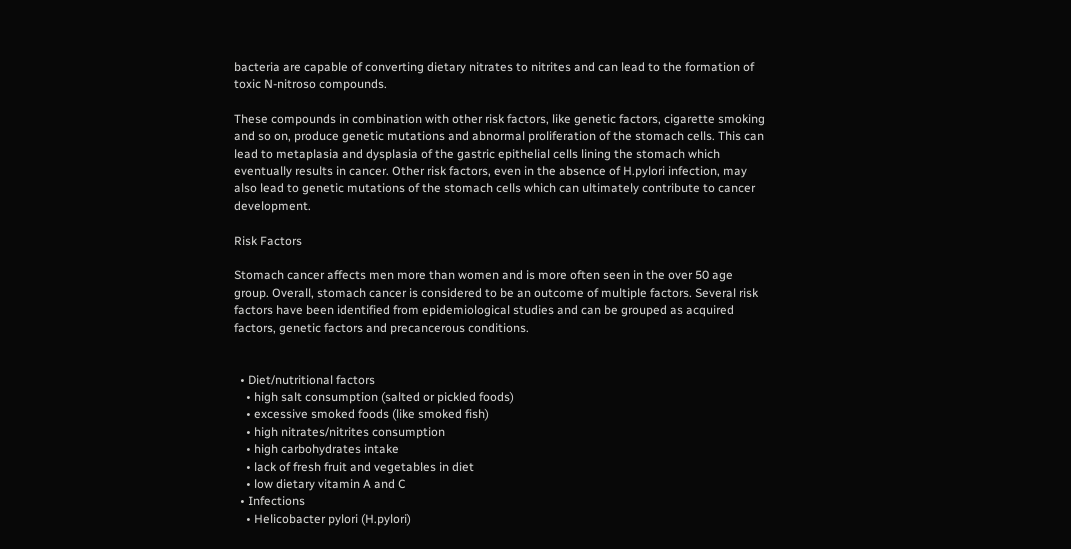bacteria are capable of converting dietary nitrates to nitrites and can lead to the formation of toxic N-nitroso compounds.

These compounds in combination with other risk factors, like genetic factors, cigarette smoking and so on, produce genetic mutations and abnormal proliferation of the stomach cells. This can lead to metaplasia and dysplasia of the gastric epithelial cells lining the stomach which eventually results in cancer. Other risk factors, even in the absence of H.pylori infection, may also lead to genetic mutations of the stomach cells which can ultimately contribute to cancer development.

Risk Factors

Stomach cancer affects men more than women and is more often seen in the over 50 age group. Overall, stomach cancer is considered to be an outcome of multiple factors. Several risk factors have been identified from epidemiological studies and can be grouped as acquired factors, genetic factors and precancerous conditions.


  • Diet/nutritional factors
    • high salt consumption (salted or pickled foods)
    • excessive smoked foods (like smoked fish)
    • high nitrates/nitrites consumption
    • high carbohydrates intake
    • lack of fresh fruit and vegetables in diet
    • low dietary vitamin A and C
  • Infections
    • Helicobacter pylori (H.pylori)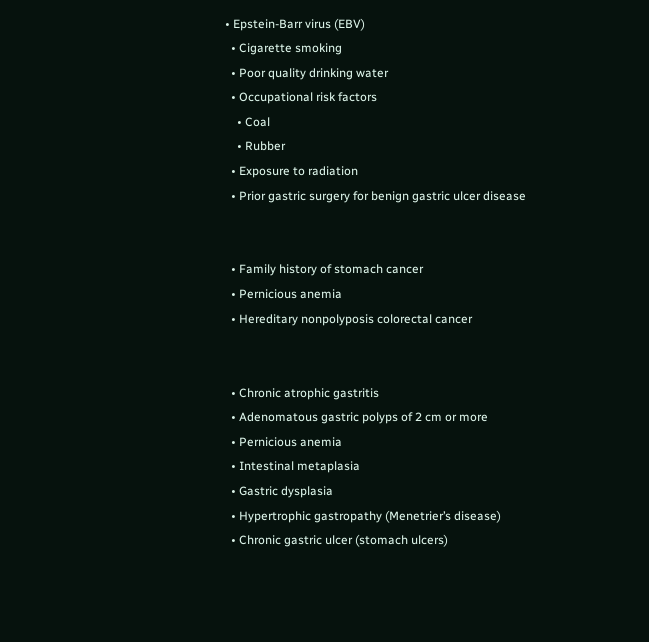• Epstein-Barr virus (EBV)
  • Cigarette smoking
  • Poor quality drinking water
  • Occupational risk factors
    • Coal
    • Rubber
  • Exposure to radiation
  • Prior gastric surgery for benign gastric ulcer disease


  • Family history of stomach cancer
  • Pernicious anemia
  • Hereditary nonpolyposis colorectal cancer


  • Chronic atrophic gastritis
  • Adenomatous gastric polyps of 2 cm or more
  • Pernicious anemia
  • Intestinal metaplasia
  • Gastric dysplasia
  • Hypertrophic gastropathy (Menetrier’s disease)
  • Chronic gastric ulcer (stomach ulcers)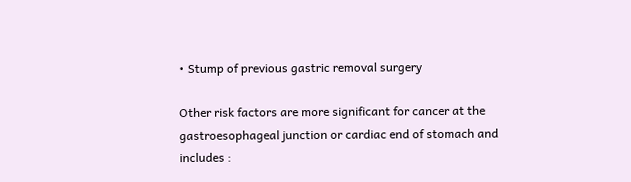• Stump of previous gastric removal surgery

Other risk factors are more significant for cancer at the gastroesophageal junction or cardiac end of stomach and includes :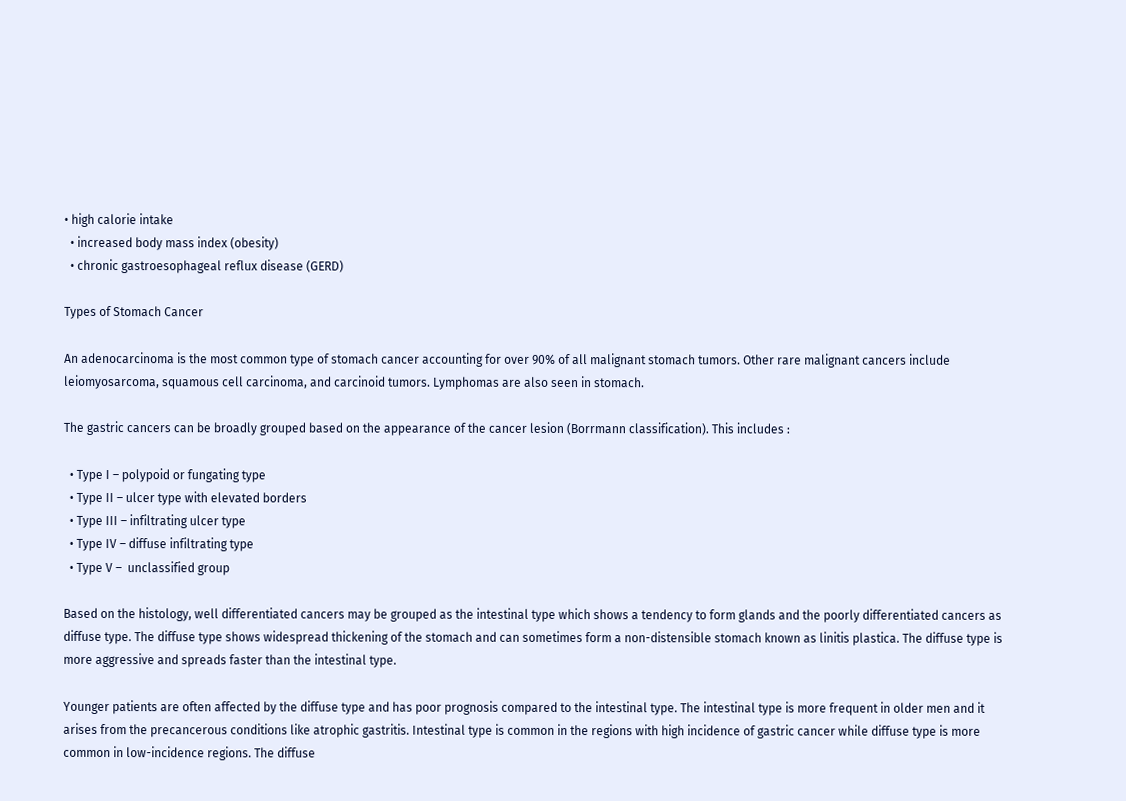• high calorie intake
  • increased body mass index (obesity)
  • chronic gastroesophageal reflux disease (GERD)

Types of Stomach Cancer

An adenocarcinoma is the most common type of stomach cancer accounting for over 90% of all malignant stomach tumors. Other rare malignant cancers include leiomyosarcoma, squamous cell carcinoma, and carcinoid tumors. Lymphomas are also seen in stomach.

The gastric cancers can be broadly grouped based on the appearance of the cancer lesion (Borrmann classification). This includes :

  • Type I – polypoid or fungating type
  • Type II – ulcer type with elevated borders
  • Type III – infiltrating ulcer type
  • Type IV – diffuse infiltrating type
  • Type V –  unclassified group

Based on the histology, well differentiated cancers may be grouped as the intestinal type which shows a tendency to form glands and the poorly differentiated cancers as diffuse type. The diffuse type shows widespread thickening of the stomach and can sometimes form a non-distensible stomach known as linitis plastica. The diffuse type is more aggressive and spreads faster than the intestinal type.

Younger patients are often affected by the diffuse type and has poor prognosis compared to the intestinal type. The intestinal type is more frequent in older men and it arises from the precancerous conditions like atrophic gastritis. Intestinal type is common in the regions with high incidence of gastric cancer while diffuse type is more common in low-incidence regions. The diffuse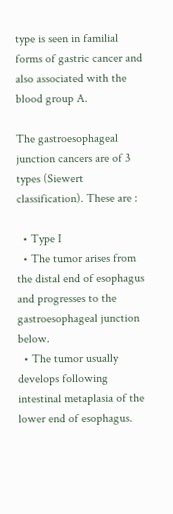type is seen in familial forms of gastric cancer and also associated with the blood group A.

The gastroesophageal junction cancers are of 3 types (Siewert classification). These are :

  • Type I
  • The tumor arises from the distal end of esophagus and progresses to the gastroesophageal junction below.
  • The tumor usually develops following intestinal metaplasia of the lower end of esophagus.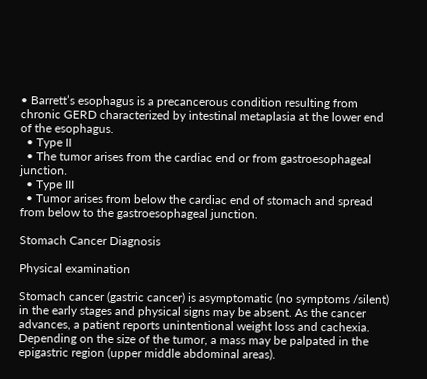• Barrett’s esophagus is a precancerous condition resulting from chronic GERD characterized by intestinal metaplasia at the lower end of the esophagus.
  • Type II
  • The tumor arises from the cardiac end or from gastroesophageal junction.
  • Type III
  • Tumor arises from below the cardiac end of stomach and spread from below to the gastroesophageal junction.

Stomach Cancer Diagnosis

Physical examination

Stomach cancer (gastric cancer) is asymptomatic (no symptoms /silent) in the early stages and physical signs may be absent. As the cancer advances, a patient reports unintentional weight loss and cachexia. Depending on the size of the tumor, a mass may be palpated in the epigastric region (upper middle abdominal areas).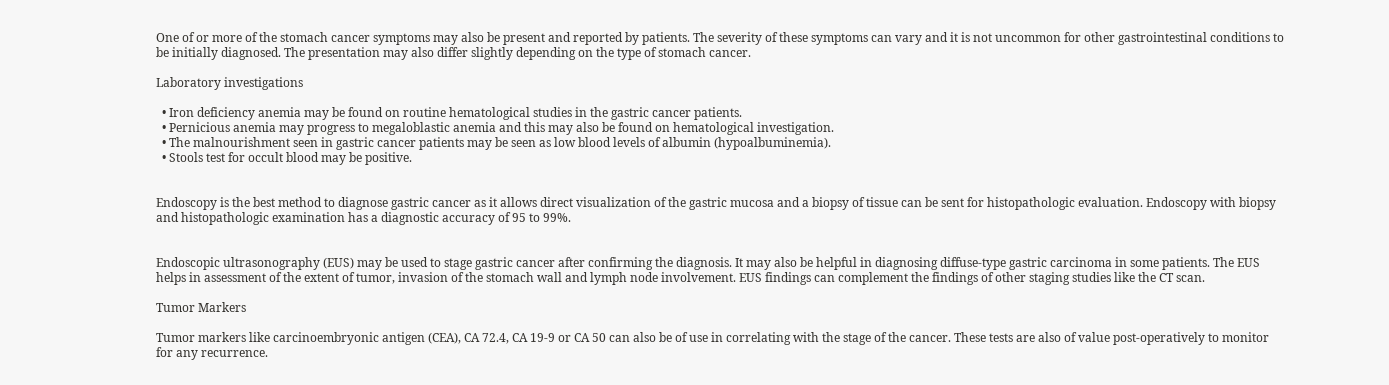One of or more of the stomach cancer symptoms may also be present and reported by patients. The severity of these symptoms can vary and it is not uncommon for other gastrointestinal conditions to be initially diagnosed. The presentation may also differ slightly depending on the type of stomach cancer.

Laboratory investigations

  • Iron deficiency anemia may be found on routine hematological studies in the gastric cancer patients.
  • Pernicious anemia may progress to megaloblastic anemia and this may also be found on hematological investigation.
  • The malnourishment seen in gastric cancer patients may be seen as low blood levels of albumin (hypoalbuminemia).
  • Stools test for occult blood may be positive.


Endoscopy is the best method to diagnose gastric cancer as it allows direct visualization of the gastric mucosa and a biopsy of tissue can be sent for histopathologic evaluation. Endoscopy with biopsy and histopathologic examination has a diagnostic accuracy of 95 to 99%.


Endoscopic ultrasonography (EUS) may be used to stage gastric cancer after confirming the diagnosis. It may also be helpful in diagnosing diffuse-type gastric carcinoma in some patients. The EUS helps in assessment of the extent of tumor, invasion of the stomach wall and lymph node involvement. EUS findings can complement the findings of other staging studies like the CT scan.

Tumor Markers

Tumor markers like carcinoembryonic antigen (CEA), CA 72.4, CA 19-9 or CA 50 can also be of use in correlating with the stage of the cancer. These tests are also of value post-operatively to monitor for any recurrence.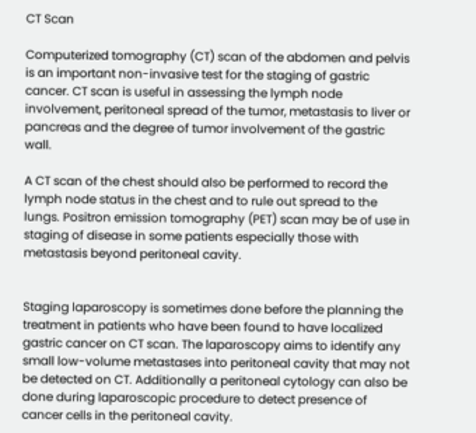CT Scan

Computerized tomography (CT) scan of the abdomen and pelvis is an important non-invasive test for the staging of gastric cancer. CT scan is useful in assessing the lymph node involvement, peritoneal spread of the tumor, metastasis to liver or pancreas and the degree of tumor involvement of the gastric wall.

A CT scan of the chest should also be performed to record the lymph node status in the chest and to rule out spread to the lungs. Positron emission tomography (PET) scan may be of use in staging of disease in some patients especially those with metastasis beyond peritoneal cavity.


Staging laparoscopy is sometimes done before the planning the treatment in patients who have been found to have localized gastric cancer on CT scan. The laparoscopy aims to identify any small low-volume metastases into peritoneal cavity that may not be detected on CT. Additionally a peritoneal cytology can also be done during laparoscopic procedure to detect presence of cancer cells in the peritoneal cavity.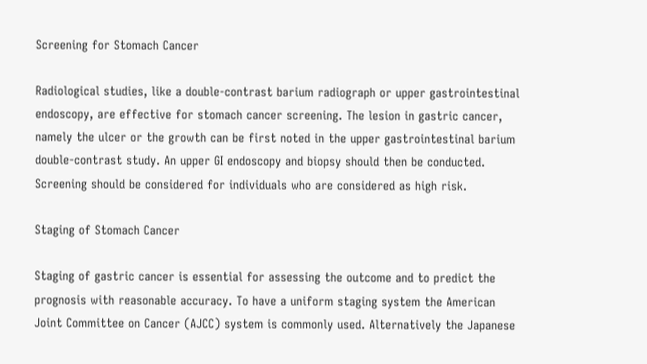Screening for Stomach Cancer

Radiological studies, like a double-contrast barium radiograph or upper gastrointestinal endoscopy, are effective for stomach cancer screening. The lesion in gastric cancer, namely the ulcer or the growth can be first noted in the upper gastrointestinal barium double-contrast study. An upper GI endoscopy and biopsy should then be conducted. Screening should be considered for individuals who are considered as high risk.

Staging of Stomach Cancer

Staging of gastric cancer is essential for assessing the outcome and to predict the prognosis with reasonable accuracy. To have a uniform staging system the American Joint Committee on Cancer (AJCC) system is commonly used. Alternatively the Japanese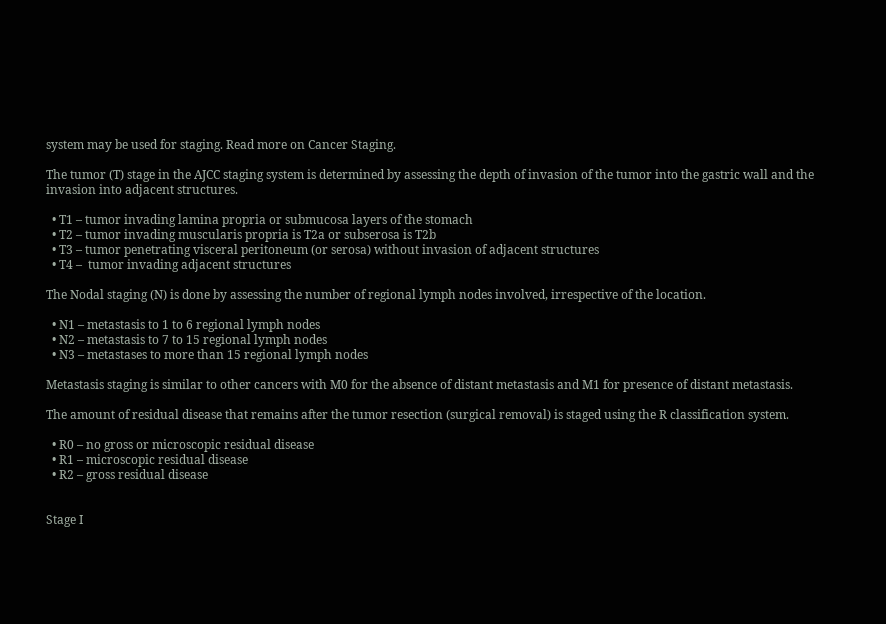system may be used for staging. Read more on Cancer Staging.

The tumor (T) stage in the AJCC staging system is determined by assessing the depth of invasion of the tumor into the gastric wall and the invasion into adjacent structures.

  • T1 – tumor invading lamina propria or submucosa layers of the stomach
  • T2 – tumor invading muscularis propria is T2a or subserosa is T2b
  • T3 – tumor penetrating visceral peritoneum (or serosa) without invasion of adjacent structures
  • T4 –  tumor invading adjacent structures

The Nodal staging (N) is done by assessing the number of regional lymph nodes involved, irrespective of the location.

  • N1 – metastasis to 1 to 6 regional lymph nodes
  • N2 – metastasis to 7 to 15 regional lymph nodes
  • N3 – metastases to more than 15 regional lymph nodes

Metastasis staging is similar to other cancers with M0 for the absence of distant metastasis and M1 for presence of distant metastasis.

The amount of residual disease that remains after the tumor resection (surgical removal) is staged using the R classification system.

  • R0 – no gross or microscopic residual disease
  • R1 – microscopic residual disease
  • R2 – gross residual disease


Stage I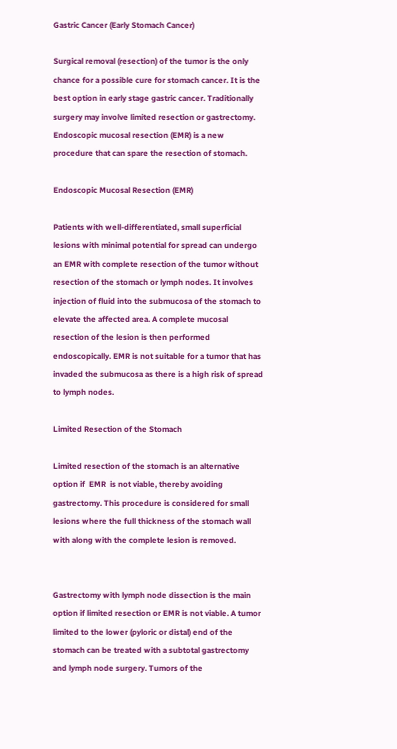Gastric Cancer (Early Stomach Cancer)

Surgical removal (resection) of the tumor is the only chance for a possible cure for stomach cancer. It is the best option in early stage gastric cancer. Traditionally surgery may involve limited resection or gastrectomy. Endoscopic mucosal resection (EMR) is a new procedure that can spare the resection of stomach.

Endoscopic Mucosal Resection (EMR)

Patients with well-differentiated, small superficial lesions with minimal potential for spread can undergo an EMR with complete resection of the tumor without resection of the stomach or lymph nodes. It involves injection of fluid into the submucosa of the stomach to elevate the affected area. A complete mucosal resection of the lesion is then performed endoscopically. EMR is not suitable for a tumor that has invaded the submucosa as there is a high risk of spread to lymph nodes.

Limited Resection of the Stomach

Limited resection of the stomach is an alternative option if  EMR  is not viable, thereby avoiding gastrectomy. This procedure is considered for small lesions where the full thickness of the stomach wall with along with the complete lesion is removed.


Gastrectomy with lymph node dissection is the main option if limited resection or EMR is not viable. A tumor limited to the lower (pyloric or distal) end of the stomach can be treated with a subtotal gastrectomy and lymph node surgery. Tumors of the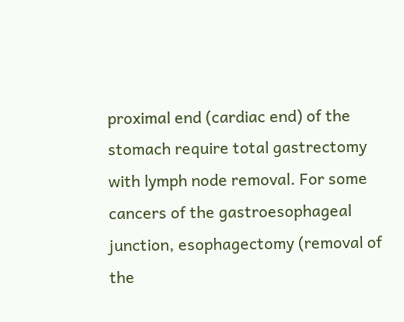proximal end (cardiac end) of the stomach require total gastrectomy with lymph node removal. For some cancers of the gastroesophageal junction, esophagectomy (removal of the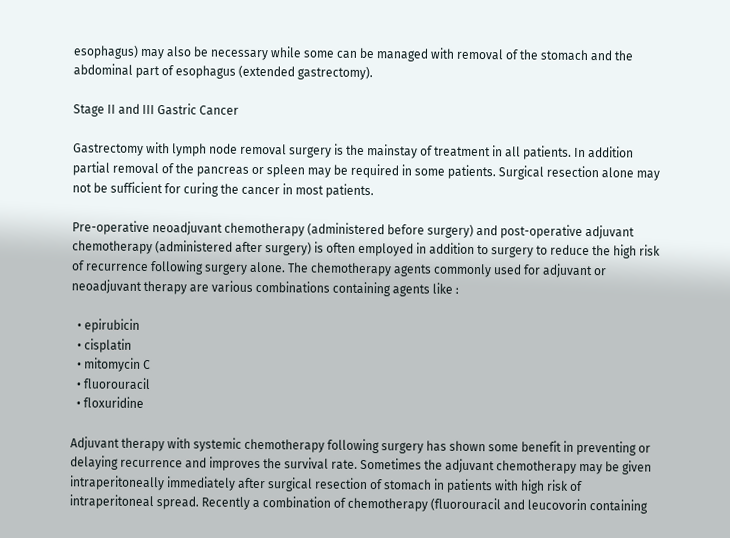esophagus) may also be necessary while some can be managed with removal of the stomach and the abdominal part of esophagus (extended gastrectomy).

Stage II and III Gastric Cancer

Gastrectomy with lymph node removal surgery is the mainstay of treatment in all patients. In addition partial removal of the pancreas or spleen may be required in some patients. Surgical resection alone may not be sufficient for curing the cancer in most patients.

Pre-operative neoadjuvant chemotherapy (administered before surgery) and post-operative adjuvant chemotherapy (administered after surgery) is often employed in addition to surgery to reduce the high risk of recurrence following surgery alone. The chemotherapy agents commonly used for adjuvant or neoadjuvant therapy are various combinations containing agents like :

  • epirubicin
  • cisplatin
  • mitomycin C
  • fluorouracil
  • floxuridine

Adjuvant therapy with systemic chemotherapy following surgery has shown some benefit in preventing or delaying recurrence and improves the survival rate. Sometimes the adjuvant chemotherapy may be given intraperitoneally immediately after surgical resection of stomach in patients with high risk of intraperitoneal spread. Recently a combination of chemotherapy (fluorouracil and leucovorin containing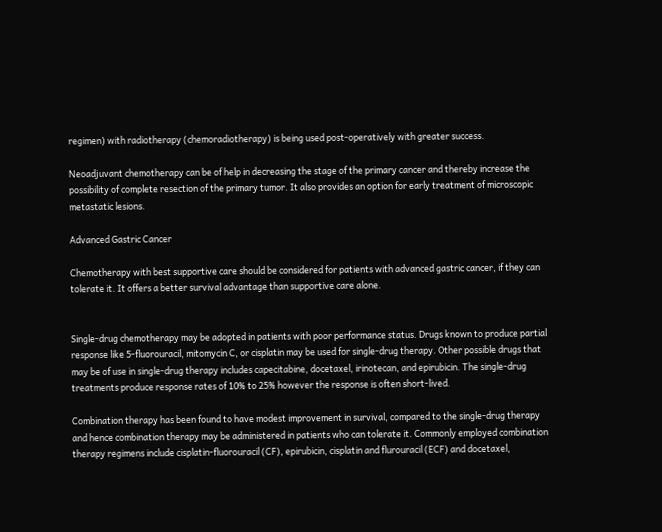regimen) with radiotherapy (chemoradiotherapy) is being used post-operatively with greater success.

Neoadjuvant chemotherapy can be of help in decreasing the stage of the primary cancer and thereby increase the possibility of complete resection of the primary tumor. It also provides an option for early treatment of microscopic metastatic lesions.

Advanced Gastric Cancer

Chemotherapy with best supportive care should be considered for patients with advanced gastric cancer, if they can tolerate it. It offers a better survival advantage than supportive care alone.


Single-drug chemotherapy may be adopted in patients with poor performance status. Drugs known to produce partial response like 5-fluorouracil, mitomycin C, or cisplatin may be used for single-drug therapy. Other possible drugs that may be of use in single-drug therapy includes capecitabine, docetaxel, irinotecan, and epirubicin. The single-drug treatments produce response rates of 10% to 25% however the response is often short-lived.

Combination therapy has been found to have modest improvement in survival, compared to the single-drug therapy and hence combination therapy may be administered in patients who can tolerate it. Commonly employed combination therapy regimens include cisplatin-fluorouracil (CF), epirubicin, cisplatin and flurouracil (ECF) and docetaxel,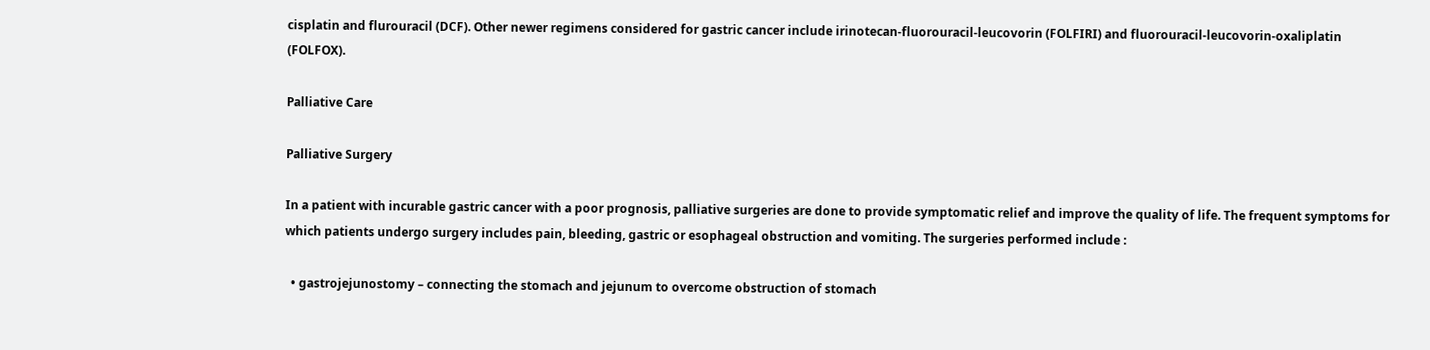cisplatin and flurouracil (DCF). Other newer regimens considered for gastric cancer include irinotecan-fluorouracil-leucovorin (FOLFIRI) and fluorouracil-leucovorin-oxaliplatin (FOLFOX).

Palliative Care

Palliative Surgery

In a patient with incurable gastric cancer with a poor prognosis, palliative surgeries are done to provide symptomatic relief and improve the quality of life. The frequent symptoms for which patients undergo surgery includes pain, bleeding, gastric or esophageal obstruction and vomiting. The surgeries performed include :

  • gastrojejunostomy – connecting the stomach and jejunum to overcome obstruction of stomach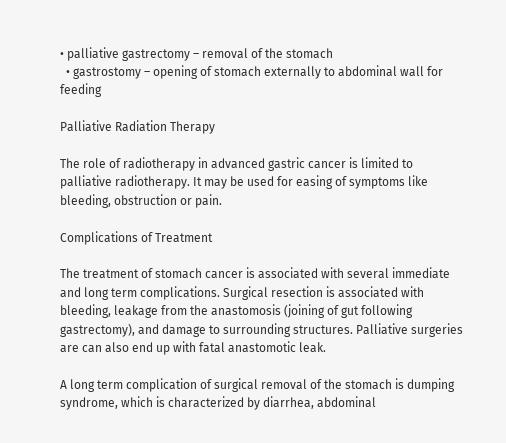• palliative gastrectomy – removal of the stomach
  • gastrostomy – opening of stomach externally to abdominal wall for feeding

Palliative Radiation Therapy

The role of radiotherapy in advanced gastric cancer is limited to palliative radiotherapy. It may be used for easing of symptoms like bleeding, obstruction or pain.

Complications of Treatment

The treatment of stomach cancer is associated with several immediate and long term complications. Surgical resection is associated with bleeding, leakage from the anastomosis (joining of gut following gastrectomy), and damage to surrounding structures. Palliative surgeries are can also end up with fatal anastomotic leak.

A long term complication of surgical removal of the stomach is dumping syndrome, which is characterized by diarrhea, abdominal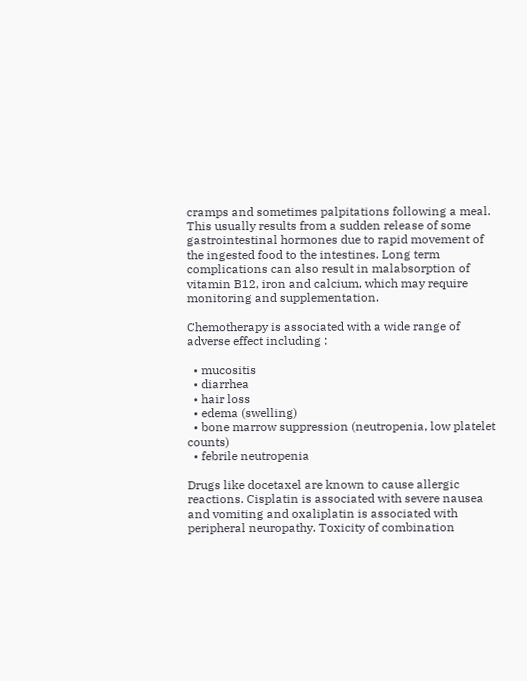cramps and sometimes palpitations following a meal. This usually results from a sudden release of some gastrointestinal hormones due to rapid movement of the ingested food to the intestines. Long term complications can also result in malabsorption of vitamin B12, iron and calcium, which may require monitoring and supplementation.

Chemotherapy is associated with a wide range of adverse effect including :

  • mucositis
  • diarrhea
  • hair loss
  • edema (swelling)
  • bone marrow suppression (neutropenia, low platelet counts)
  • febrile neutropenia

Drugs like docetaxel are known to cause allergic reactions. Cisplatin is associated with severe nausea and vomiting and oxaliplatin is associated with peripheral neuropathy. Toxicity of combination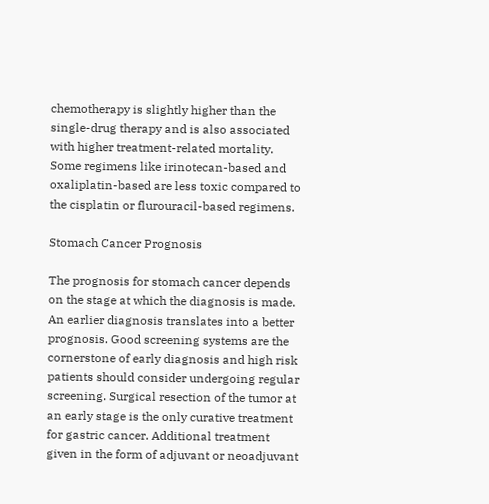chemotherapy is slightly higher than the single-drug therapy and is also associated with higher treatment-related mortality. Some regimens like irinotecan-based and oxaliplatin-based are less toxic compared to the cisplatin or flurouracil-based regimens.

Stomach Cancer Prognosis

The prognosis for stomach cancer depends on the stage at which the diagnosis is made. An earlier diagnosis translates into a better prognosis. Good screening systems are the cornerstone of early diagnosis and high risk patients should consider undergoing regular screening. Surgical resection of the tumor at an early stage is the only curative treatment for gastric cancer. Additional treatment given in the form of adjuvant or neoadjuvant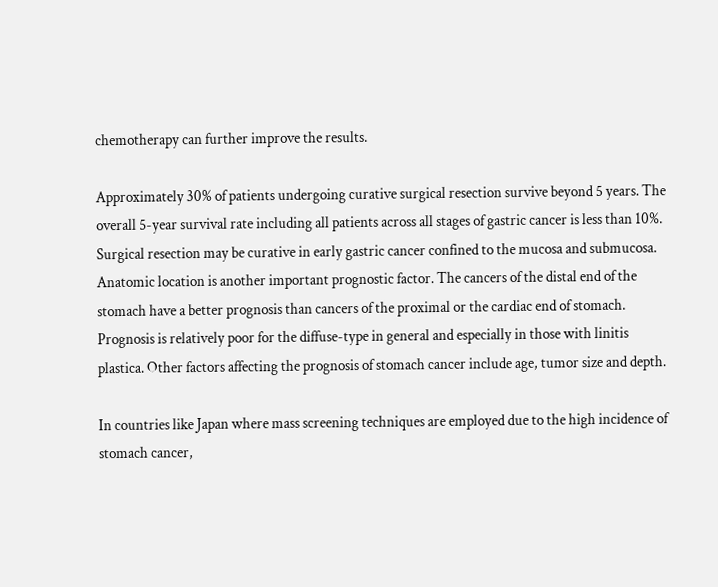chemotherapy can further improve the results.

Approximately 30% of patients undergoing curative surgical resection survive beyond 5 years. The overall 5-year survival rate including all patients across all stages of gastric cancer is less than 10%. Surgical resection may be curative in early gastric cancer confined to the mucosa and submucosa. Anatomic location is another important prognostic factor. The cancers of the distal end of the stomach have a better prognosis than cancers of the proximal or the cardiac end of stomach. Prognosis is relatively poor for the diffuse-type in general and especially in those with linitis plastica. Other factors affecting the prognosis of stomach cancer include age, tumor size and depth.

In countries like Japan where mass screening techniques are employed due to the high incidence of stomach cancer,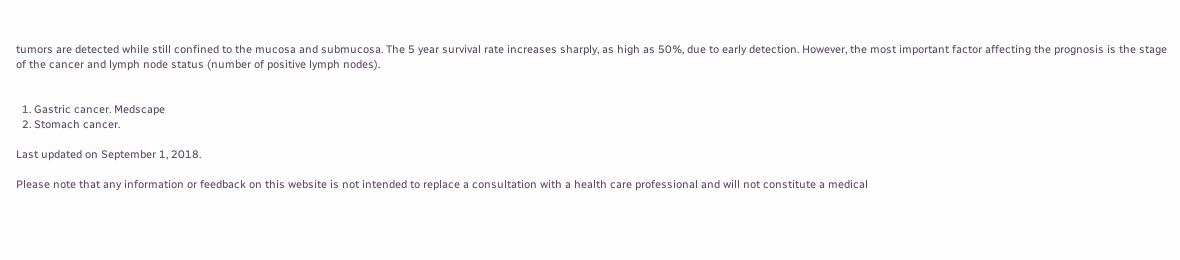tumors are detected while still confined to the mucosa and submucosa. The 5 year survival rate increases sharply, as high as 50%, due to early detection. However, the most important factor affecting the prognosis is the stage of the cancer and lymph node status (number of positive lymph nodes).


  1. Gastric cancer. Medscape
  2. Stomach cancer.

Last updated on September 1, 2018.

Please note that any information or feedback on this website is not intended to replace a consultation with a health care professional and will not constitute a medical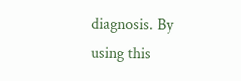diagnosis. By using this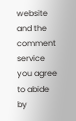website and the comment service you agree to abide by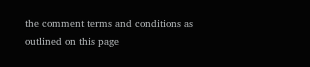the comment terms and conditions as outlined on this page